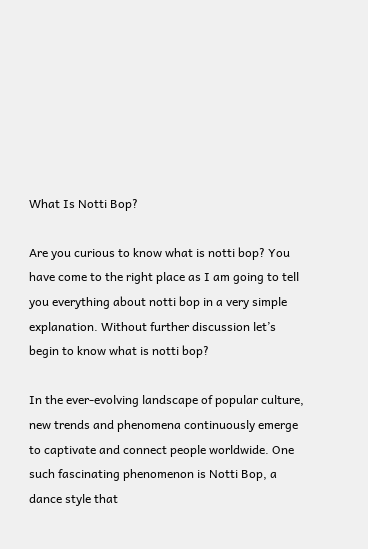What Is Notti Bop?

Are you curious to know what is notti bop? You have come to the right place as I am going to tell you everything about notti bop in a very simple explanation. Without further discussion let’s begin to know what is notti bop?

In the ever-evolving landscape of popular culture, new trends and phenomena continuously emerge to captivate and connect people worldwide. One such fascinating phenomenon is Notti Bop, a dance style that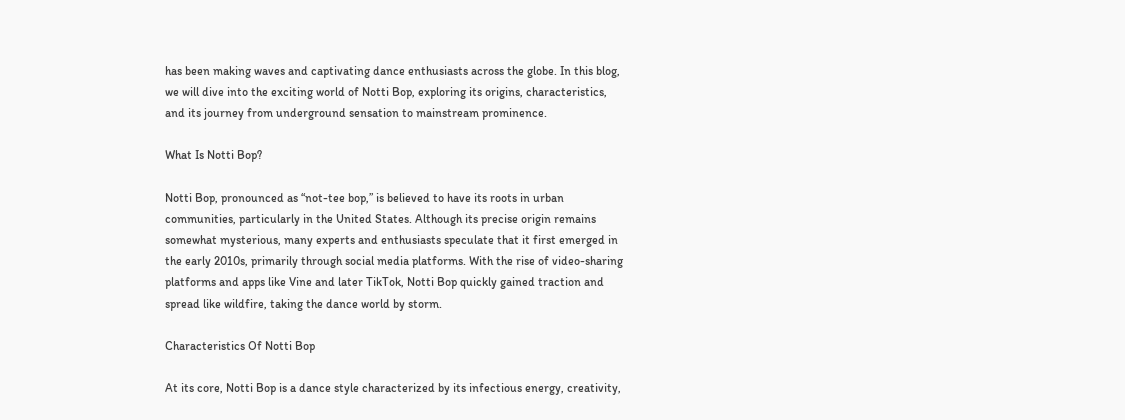has been making waves and captivating dance enthusiasts across the globe. In this blog, we will dive into the exciting world of Notti Bop, exploring its origins, characteristics, and its journey from underground sensation to mainstream prominence.

What Is Notti Bop?

Notti Bop, pronounced as “not-tee bop,” is believed to have its roots in urban communities, particularly in the United States. Although its precise origin remains somewhat mysterious, many experts and enthusiasts speculate that it first emerged in the early 2010s, primarily through social media platforms. With the rise of video-sharing platforms and apps like Vine and later TikTok, Notti Bop quickly gained traction and spread like wildfire, taking the dance world by storm.

Characteristics Of Notti Bop

At its core, Notti Bop is a dance style characterized by its infectious energy, creativity,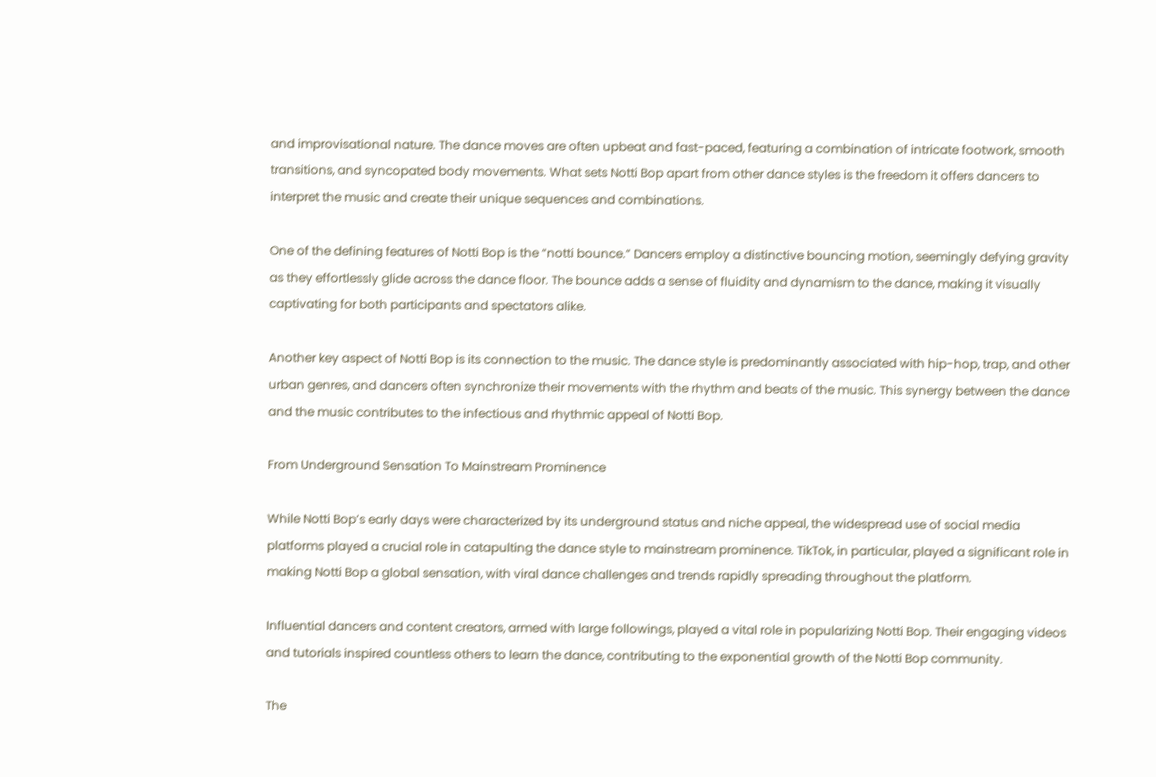and improvisational nature. The dance moves are often upbeat and fast-paced, featuring a combination of intricate footwork, smooth transitions, and syncopated body movements. What sets Notti Bop apart from other dance styles is the freedom it offers dancers to interpret the music and create their unique sequences and combinations.

One of the defining features of Notti Bop is the “notti bounce.” Dancers employ a distinctive bouncing motion, seemingly defying gravity as they effortlessly glide across the dance floor. The bounce adds a sense of fluidity and dynamism to the dance, making it visually captivating for both participants and spectators alike.

Another key aspect of Notti Bop is its connection to the music. The dance style is predominantly associated with hip-hop, trap, and other urban genres, and dancers often synchronize their movements with the rhythm and beats of the music. This synergy between the dance and the music contributes to the infectious and rhythmic appeal of Notti Bop.

From Underground Sensation To Mainstream Prominence

While Notti Bop’s early days were characterized by its underground status and niche appeal, the widespread use of social media platforms played a crucial role in catapulting the dance style to mainstream prominence. TikTok, in particular, played a significant role in making Notti Bop a global sensation, with viral dance challenges and trends rapidly spreading throughout the platform.

Influential dancers and content creators, armed with large followings, played a vital role in popularizing Notti Bop. Their engaging videos and tutorials inspired countless others to learn the dance, contributing to the exponential growth of the Notti Bop community.

The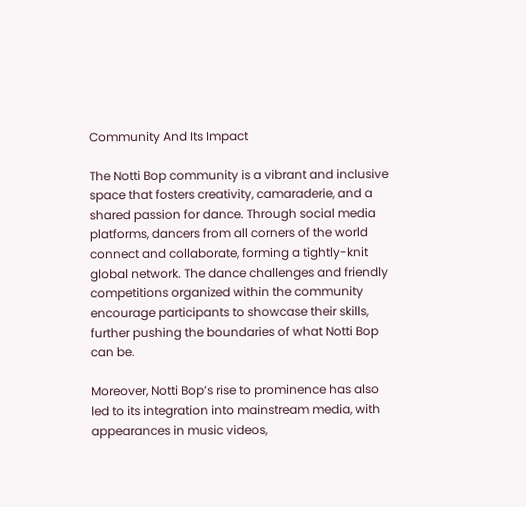Community And Its Impact

The Notti Bop community is a vibrant and inclusive space that fosters creativity, camaraderie, and a shared passion for dance. Through social media platforms, dancers from all corners of the world connect and collaborate, forming a tightly-knit global network. The dance challenges and friendly competitions organized within the community encourage participants to showcase their skills, further pushing the boundaries of what Notti Bop can be.

Moreover, Notti Bop’s rise to prominence has also led to its integration into mainstream media, with appearances in music videos,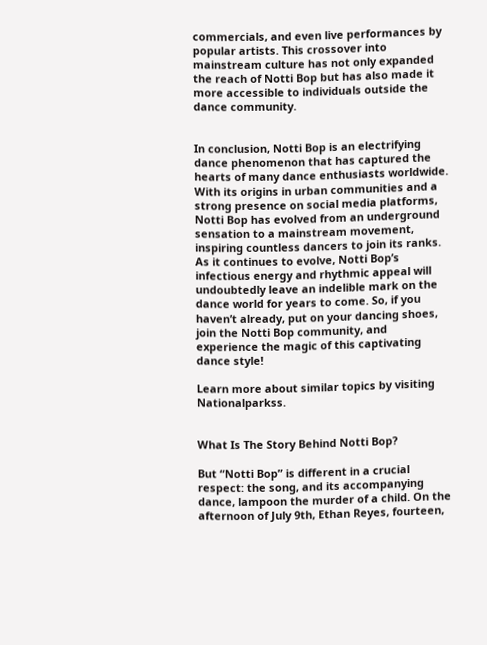commercials, and even live performances by popular artists. This crossover into mainstream culture has not only expanded the reach of Notti Bop but has also made it more accessible to individuals outside the dance community.


In conclusion, Notti Bop is an electrifying dance phenomenon that has captured the hearts of many dance enthusiasts worldwide. With its origins in urban communities and a strong presence on social media platforms, Notti Bop has evolved from an underground sensation to a mainstream movement, inspiring countless dancers to join its ranks. As it continues to evolve, Notti Bop’s infectious energy and rhythmic appeal will undoubtedly leave an indelible mark on the dance world for years to come. So, if you haven’t already, put on your dancing shoes, join the Notti Bop community, and experience the magic of this captivating dance style!

Learn more about similar topics by visiting Nationalparkss.


What Is The Story Behind Notti Bop?

But “Notti Bop” is different in a crucial respect: the song, and its accompanying dance, lampoon the murder of a child. On the afternoon of July 9th, Ethan Reyes, fourteen,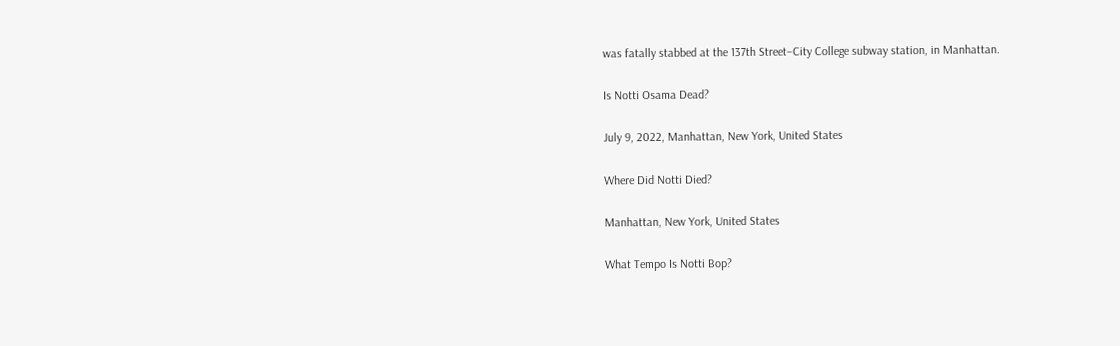was fatally stabbed at the 137th Street–City College subway station, in Manhattan.

Is Notti Osama Dead?

July 9, 2022, Manhattan, New York, United States

Where Did Notti Died?

Manhattan, New York, United States

What Tempo Is Notti Bop?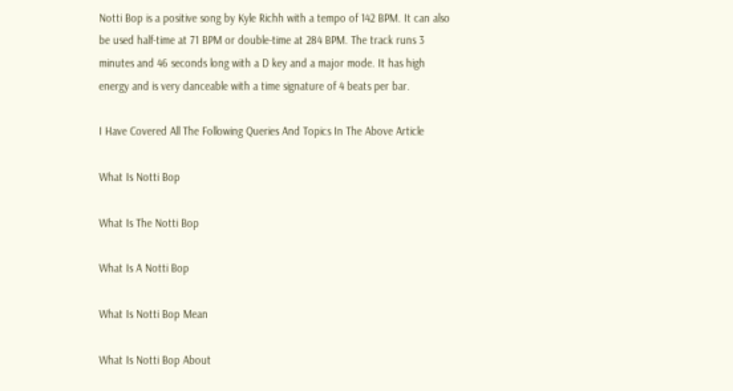Notti Bop is a positive song by Kyle Richh with a tempo of 142 BPM. It can also be used half-time at 71 BPM or double-time at 284 BPM. The track runs 3 minutes and 46 seconds long with a D key and a major mode. It has high energy and is very danceable with a time signature of 4 beats per bar.

I Have Covered All The Following Queries And Topics In The Above Article

What Is Notti Bop

What Is The Notti Bop

What Is A Notti Bop

What Is Notti Bop Mean

What Is Notti Bop About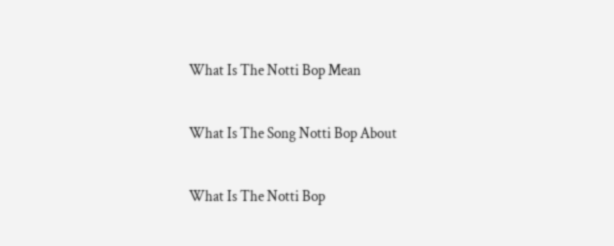What Is The Notti Bop Mean

What Is The Song Notti Bop About

What Is The Notti Bop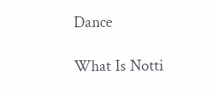Dance

What Is Notti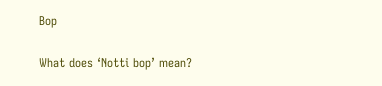Bop

What does ‘Notti bop’ mean?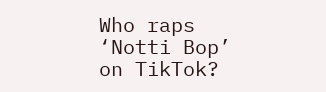Who raps ‘Notti Bop’ on TikTok?